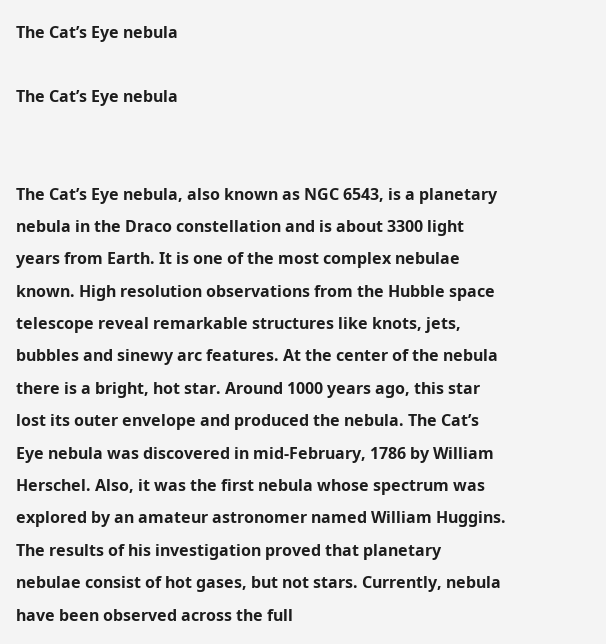The Cat’s Eye nebula

The Cat’s Eye nebula


The Cat’s Eye nebula, also known as NGC 6543, is a planetary nebula in the Draco constellation and is about 3300 light years from Earth. It is one of the most complex nebulae known. High resolution observations from the Hubble space telescope reveal remarkable structures like knots, jets, bubbles and sinewy arc features. At the center of the nebula there is a bright, hot star. Around 1000 years ago, this star lost its outer envelope and produced the nebula. The Cat’s Eye nebula was discovered in mid-February, 1786 by William Herschel. Also, it was the first nebula whose spectrum was explored by an amateur astronomer named William Huggins. The results of his investigation proved that planetary nebulae consist of hot gases, but not stars. Currently, nebula have been observed across the full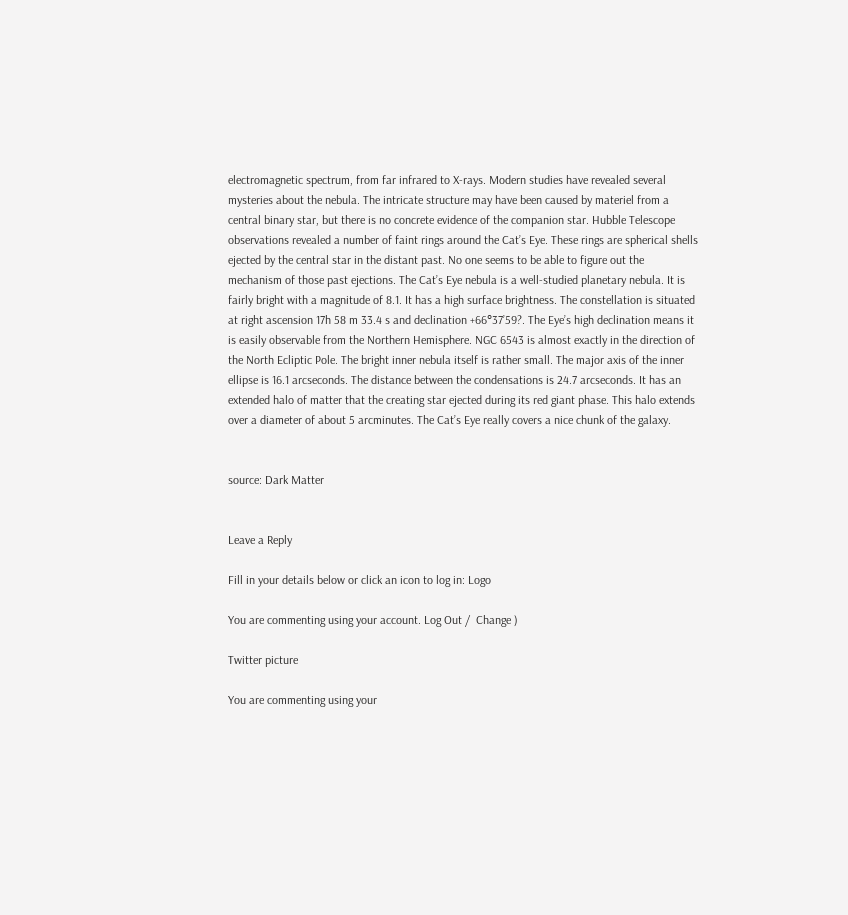electromagnetic spectrum, from far infrared to X-rays. Modern studies have revealed several mysteries about the nebula. The intricate structure may have been caused by materiel from a central binary star, but there is no concrete evidence of the companion star. Hubble Telescope observations revealed a number of faint rings around the Cat’s Eye. These rings are spherical shells ejected by the central star in the distant past. No one seems to be able to figure out the mechanism of those past ejections. The Cat’s Eye nebula is a well-studied planetary nebula. It is fairly bright with a magnitude of 8.1. It has a high surface brightness. The constellation is situated at right ascension 17h 58 m 33.4 s and declination +66°37’59?. The Eye’s high declination means it is easily observable from the Northern Hemisphere. NGC 6543 is almost exactly in the direction of the North Ecliptic Pole. The bright inner nebula itself is rather small. The major axis of the inner ellipse is 16.1 arcseconds. The distance between the condensations is 24.7 arcseconds. It has an extended halo of matter that the creating star ejected during its red giant phase. This halo extends over a diameter of about 5 arcminutes. The Cat’s Eye really covers a nice chunk of the galaxy.


source: Dark Matter


Leave a Reply

Fill in your details below or click an icon to log in: Logo

You are commenting using your account. Log Out /  Change )

Twitter picture

You are commenting using your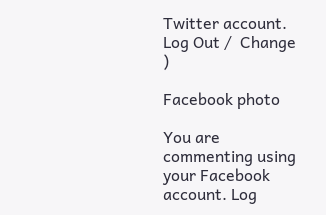Twitter account. Log Out /  Change )

Facebook photo

You are commenting using your Facebook account. Log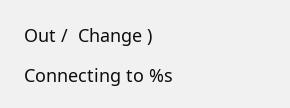Out /  Change )

Connecting to %s